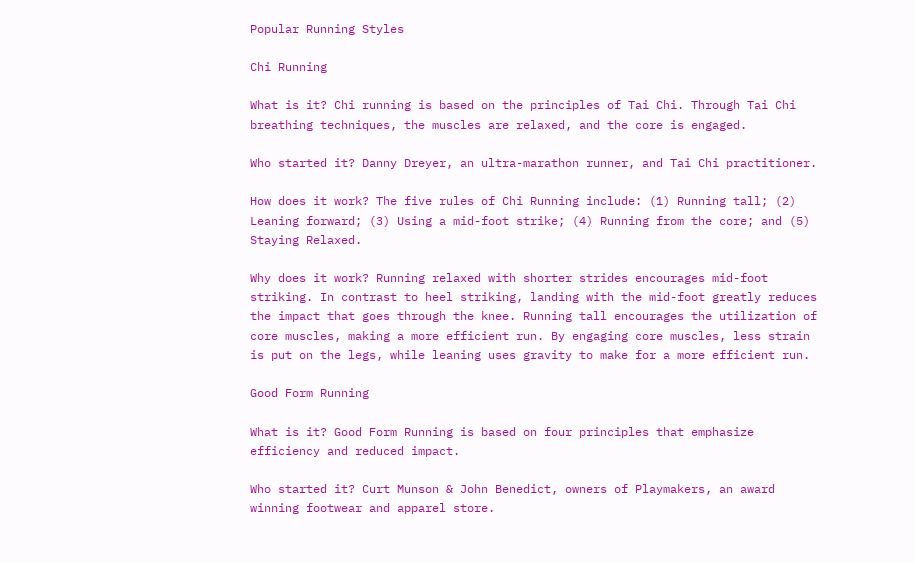Popular Running Styles

Chi Running

What is it? Chi running is based on the principles of Tai Chi. Through Tai Chi breathing techniques, the muscles are relaxed, and the core is engaged.

Who started it? Danny Dreyer, an ultra-marathon runner, and Tai Chi practitioner.

How does it work? The five rules of Chi Running include: (1) Running tall; (2) Leaning forward; (3) Using a mid-foot strike; (4) Running from the core; and (5) Staying Relaxed.

Why does it work? Running relaxed with shorter strides encourages mid-foot striking. In contrast to heel striking, landing with the mid-foot greatly reduces the impact that goes through the knee. Running tall encourages the utilization of core muscles, making a more efficient run. By engaging core muscles, less strain is put on the legs, while leaning uses gravity to make for a more efficient run.

Good Form Running

What is it? Good Form Running is based on four principles that emphasize efficiency and reduced impact.

Who started it? Curt Munson & John Benedict, owners of Playmakers, an award winning footwear and apparel store.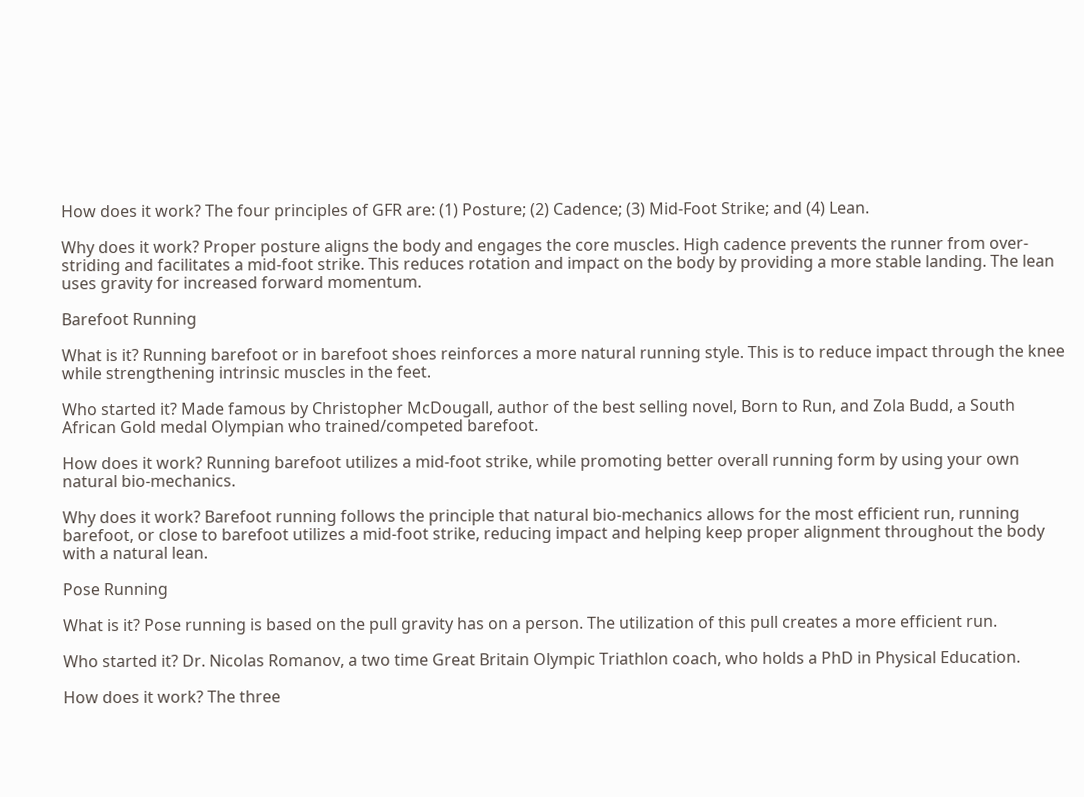How does it work? The four principles of GFR are: (1) Posture; (2) Cadence; (3) Mid-Foot Strike; and (4) Lean.

Why does it work? Proper posture aligns the body and engages the core muscles. High cadence prevents the runner from over-striding and facilitates a mid-foot strike. This reduces rotation and impact on the body by providing a more stable landing. The lean uses gravity for increased forward momentum.

Barefoot Running

What is it? Running barefoot or in barefoot shoes reinforces a more natural running style. This is to reduce impact through the knee while strengthening intrinsic muscles in the feet.

Who started it? Made famous by Christopher McDougall, author of the best selling novel, Born to Run, and Zola Budd, a South African Gold medal Olympian who trained/competed barefoot.

How does it work? Running barefoot utilizes a mid-foot strike, while promoting better overall running form by using your own natural bio-mechanics.

Why does it work? Barefoot running follows the principle that natural bio-mechanics allows for the most efficient run, running barefoot, or close to barefoot utilizes a mid-foot strike, reducing impact and helping keep proper alignment throughout the body with a natural lean.

Pose Running

What is it? Pose running is based on the pull gravity has on a person. The utilization of this pull creates a more efficient run.

Who started it? Dr. Nicolas Romanov, a two time Great Britain Olympic Triathlon coach, who holds a PhD in Physical Education.

How does it work? The three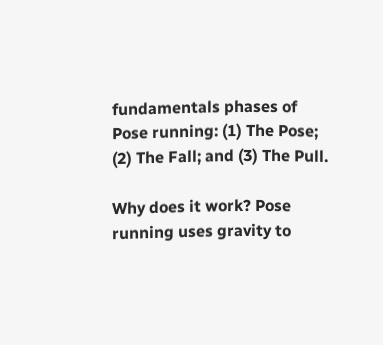fundamentals phases of Pose running: (1) The Pose; (2) The Fall; and (3) The Pull.

Why does it work? Pose running uses gravity to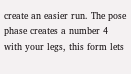create an easier run. The pose phase creates a number 4 with your legs, this form lets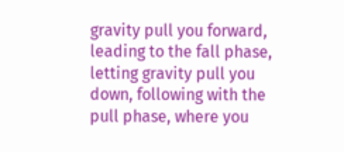gravity pull you forward, leading to the fall phase, letting gravity pull you down, following with the pull phase, where you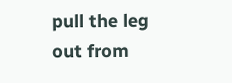pull the leg out from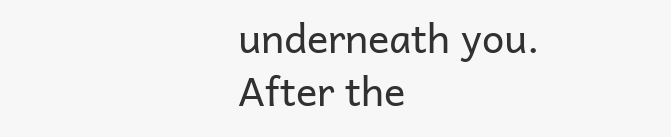underneath you. After the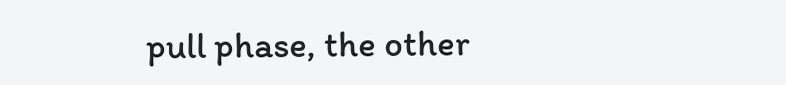pull phase, the other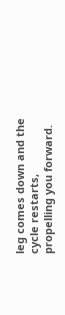leg comes down and the cycle restarts, propelling you forward.